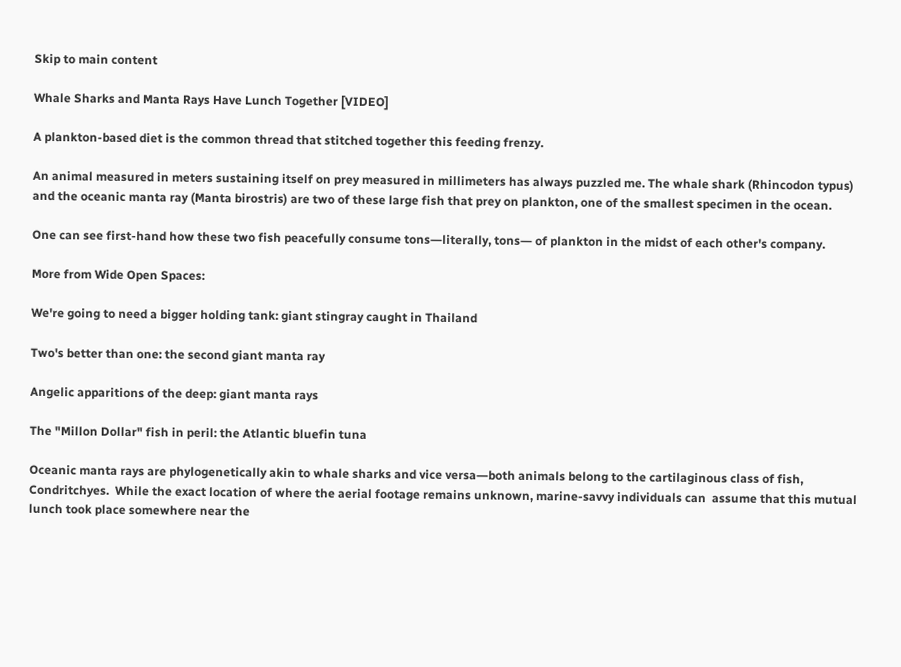Skip to main content

Whale Sharks and Manta Rays Have Lunch Together [VIDEO]

A plankton-based diet is the common thread that stitched together this feeding frenzy.

An animal measured in meters sustaining itself on prey measured in millimeters has always puzzled me. The whale shark (Rhincodon typus) and the oceanic manta ray (Manta birostris) are two of these large fish that prey on plankton, one of the smallest specimen in the ocean.

One can see first-hand how these two fish peacefully consume tons―literally, tons― of plankton in the midst of each other's company.

More from Wide Open Spaces:

We're going to need a bigger holding tank: giant stingray caught in Thailand

Two's better than one: the second giant manta ray

Angelic apparitions of the deep: giant manta rays

The "Millon Dollar" fish in peril: the Atlantic bluefin tuna

Oceanic manta rays are phylogenetically akin to whale sharks and vice versa―both animals belong to the cartilaginous class of fish, Condritchyes.  While the exact location of where the aerial footage remains unknown, marine-savvy individuals can  assume that this mutual lunch took place somewhere near the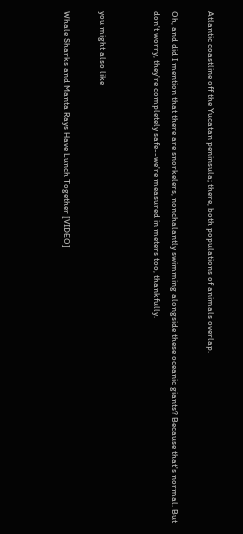Atlantic coastline off the Yucatan peninsula; there, both populations of animals overlap.

Oh, and did I mention that there are snorkelers, nonchalantly swimming alongside these oceanic giants? Because that's normal. But don't worry, they're completely safe--we're measured in meters too, thankfully.


you might also like

Whale Sharks and Manta Rays Have Lunch Together [VIDEO]